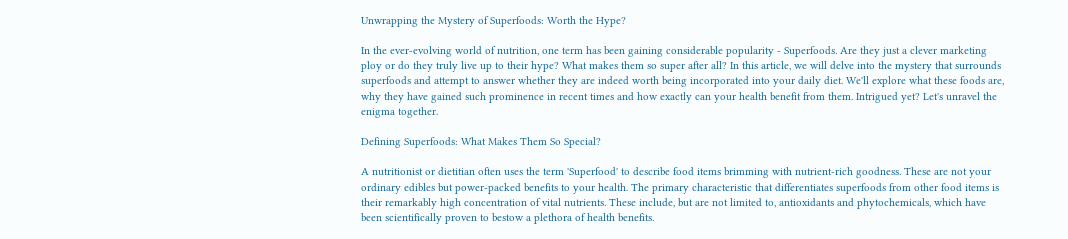Unwrapping the Mystery of Superfoods: Worth the Hype?

In the ever-evolving world of nutrition, one term has been gaining considerable popularity - Superfoods. Are they just a clever marketing ploy or do they truly live up to their hype? What makes them so super after all? In this article, we will delve into the mystery that surrounds superfoods and attempt to answer whether they are indeed worth being incorporated into your daily diet. We'll explore what these foods are, why they have gained such prominence in recent times and how exactly can your health benefit from them. Intrigued yet? Let's unravel the enigma together.

Defining Superfoods: What Makes Them So Special?

A nutritionist or dietitian often uses the term 'Superfood' to describe food items brimming with nutrient-rich goodness. These are not your ordinary edibles but power-packed benefits to your health. The primary characteristic that differentiates superfoods from other food items is their remarkably high concentration of vital nutrients. These include, but are not limited to, antioxidants and phytochemicals, which have been scientifically proven to bestow a plethora of health benefits.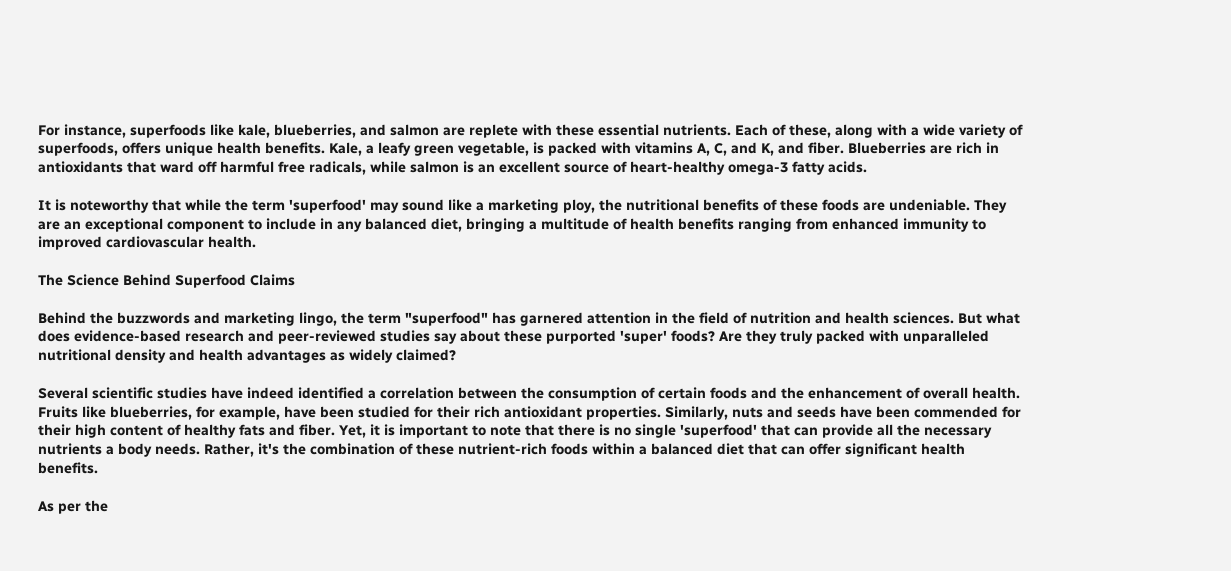For instance, superfoods like kale, blueberries, and salmon are replete with these essential nutrients. Each of these, along with a wide variety of superfoods, offers unique health benefits. Kale, a leafy green vegetable, is packed with vitamins A, C, and K, and fiber. Blueberries are rich in antioxidants that ward off harmful free radicals, while salmon is an excellent source of heart-healthy omega-3 fatty acids.

It is noteworthy that while the term 'superfood' may sound like a marketing ploy, the nutritional benefits of these foods are undeniable. They are an exceptional component to include in any balanced diet, bringing a multitude of health benefits ranging from enhanced immunity to improved cardiovascular health.

The Science Behind Superfood Claims

Behind the buzzwords and marketing lingo, the term "superfood" has garnered attention in the field of nutrition and health sciences. But what does evidence-based research and peer-reviewed studies say about these purported 'super' foods? Are they truly packed with unparalleled nutritional density and health advantages as widely claimed?

Several scientific studies have indeed identified a correlation between the consumption of certain foods and the enhancement of overall health. Fruits like blueberries, for example, have been studied for their rich antioxidant properties. Similarly, nuts and seeds have been commended for their high content of healthy fats and fiber. Yet, it is important to note that there is no single 'superfood' that can provide all the necessary nutrients a body needs. Rather, it's the combination of these nutrient-rich foods within a balanced diet that can offer significant health benefits.

As per the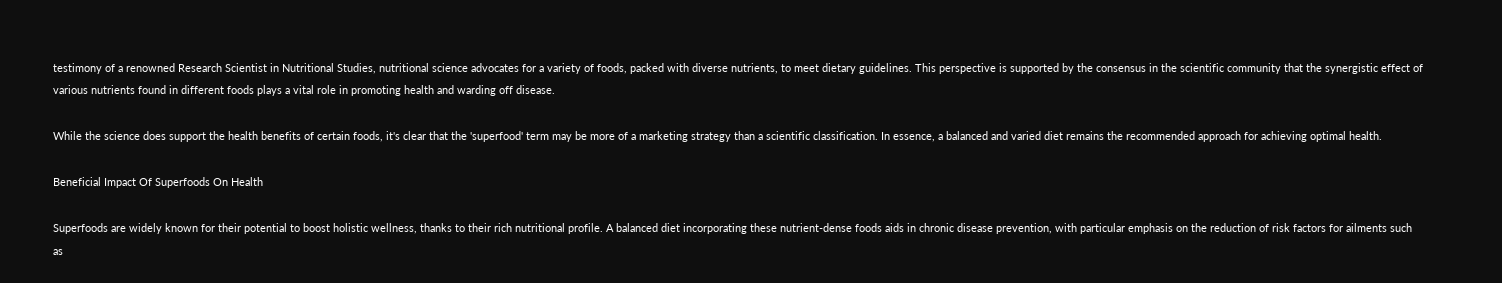testimony of a renowned Research Scientist in Nutritional Studies, nutritional science advocates for a variety of foods, packed with diverse nutrients, to meet dietary guidelines. This perspective is supported by the consensus in the scientific community that the synergistic effect of various nutrients found in different foods plays a vital role in promoting health and warding off disease.

While the science does support the health benefits of certain foods, it's clear that the 'superfood' term may be more of a marketing strategy than a scientific classification. In essence, a balanced and varied diet remains the recommended approach for achieving optimal health.

Beneficial Impact Of Superfoods On Health

Superfoods are widely known for their potential to boost holistic wellness, thanks to their rich nutritional profile. A balanced diet incorporating these nutrient-dense foods aids in chronic disease prevention, with particular emphasis on the reduction of risk factors for ailments such as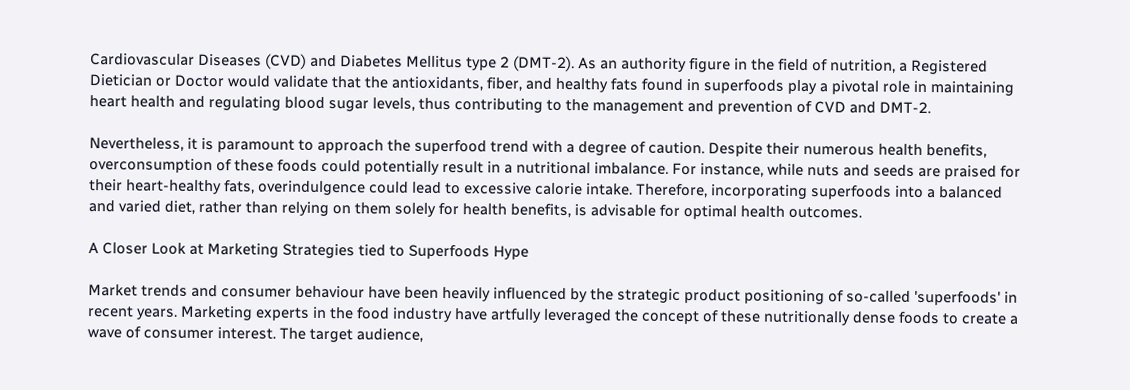Cardiovascular Diseases (CVD) and Diabetes Mellitus type 2 (DMT-2). As an authority figure in the field of nutrition, a Registered Dietician or Doctor would validate that the antioxidants, fiber, and healthy fats found in superfoods play a pivotal role in maintaining heart health and regulating blood sugar levels, thus contributing to the management and prevention of CVD and DMT-2.

Nevertheless, it is paramount to approach the superfood trend with a degree of caution. Despite their numerous health benefits, overconsumption of these foods could potentially result in a nutritional imbalance. For instance, while nuts and seeds are praised for their heart-healthy fats, overindulgence could lead to excessive calorie intake. Therefore, incorporating superfoods into a balanced and varied diet, rather than relying on them solely for health benefits, is advisable for optimal health outcomes.

A Closer Look at Marketing Strategies tied to Superfoods Hype

Market trends and consumer behaviour have been heavily influenced by the strategic product positioning of so-called 'superfoods' in recent years. Marketing experts in the food industry have artfully leveraged the concept of these nutritionally dense foods to create a wave of consumer interest. The target audience,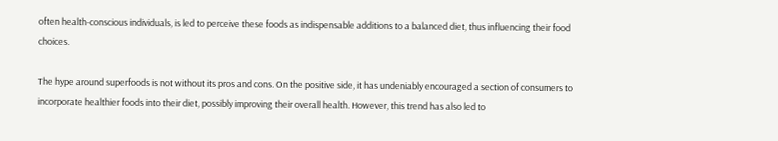often health-conscious individuals, is led to perceive these foods as indispensable additions to a balanced diet, thus influencing their food choices.

The hype around superfoods is not without its pros and cons. On the positive side, it has undeniably encouraged a section of consumers to incorporate healthier foods into their diet, possibly improving their overall health. However, this trend has also led to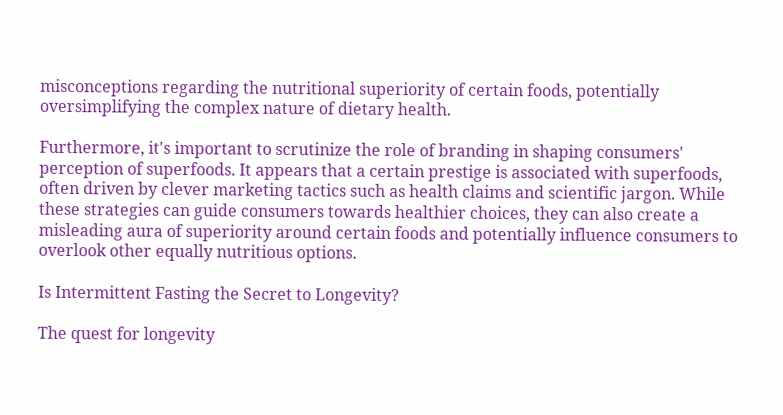misconceptions regarding the nutritional superiority of certain foods, potentially oversimplifying the complex nature of dietary health.

Furthermore, it's important to scrutinize the role of branding in shaping consumers' perception of superfoods. It appears that a certain prestige is associated with superfoods, often driven by clever marketing tactics such as health claims and scientific jargon. While these strategies can guide consumers towards healthier choices, they can also create a misleading aura of superiority around certain foods and potentially influence consumers to overlook other equally nutritious options.

Is Intermittent Fasting the Secret to Longevity?

The quest for longevity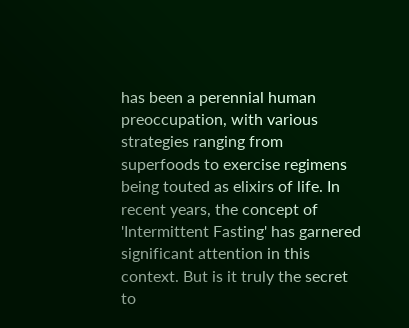has been a perennial human preoccupation, with various strategies ranging from superfoods to exercise regimens being touted as elixirs of life. In recent years, the concept of 'Intermittent Fasting' has garnered significant attention in this context. But is it truly the secret to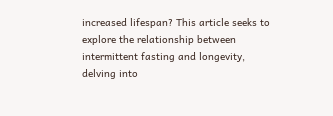increased lifespan? This article seeks to explore the relationship between intermittent fasting and longevity, delving into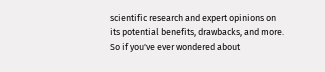scientific research and expert opinions on its potential benefits, drawbacks, and more. So if you've ever wondered about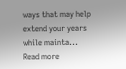ways that may help extend your years while mainta... Read more